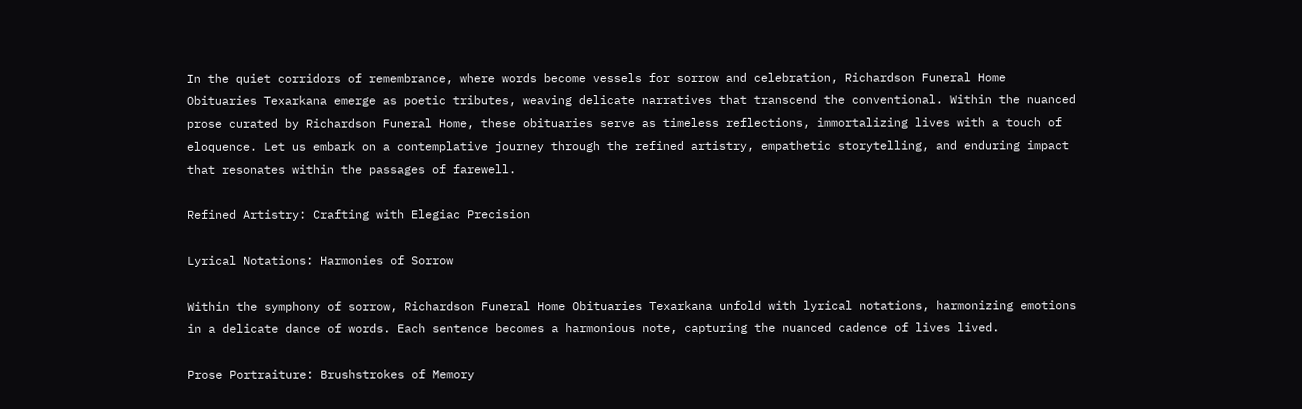In the quiet corridors of remembrance, where words become vessels for sorrow and celebration, Richardson Funeral Home Obituaries Texarkana emerge as poetic tributes, weaving delicate narratives that transcend the conventional. Within the nuanced prose curated by Richardson Funeral Home, these obituaries serve as timeless reflections, immortalizing lives with a touch of eloquence. Let us embark on a contemplative journey through the refined artistry, empathetic storytelling, and enduring impact that resonates within the passages of farewell.

Refined Artistry: Crafting with Elegiac Precision

Lyrical Notations: Harmonies of Sorrow

Within the symphony of sorrow, Richardson Funeral Home Obituaries Texarkana unfold with lyrical notations, harmonizing emotions in a delicate dance of words. Each sentence becomes a harmonious note, capturing the nuanced cadence of lives lived.

Prose Portraiture: Brushstrokes of Memory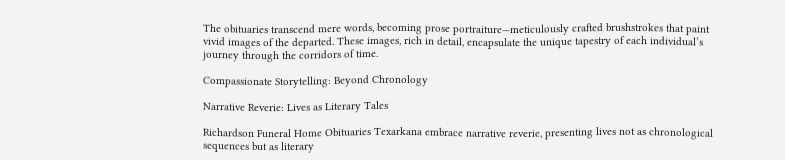The obituaries transcend mere words, becoming prose portraiture—meticulously crafted brushstrokes that paint vivid images of the departed. These images, rich in detail, encapsulate the unique tapestry of each individual’s journey through the corridors of time.

Compassionate Storytelling: Beyond Chronology

Narrative Reverie: Lives as Literary Tales

Richardson Funeral Home Obituaries Texarkana embrace narrative reverie, presenting lives not as chronological sequences but as literary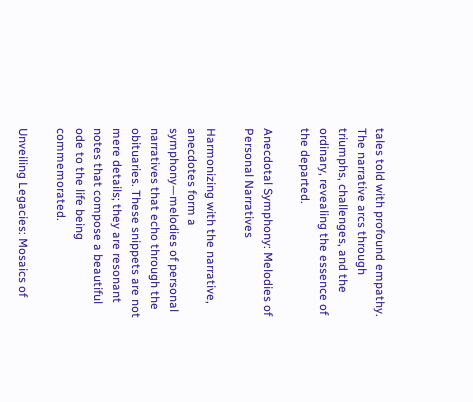tales told with profound empathy. The narrative arcs through triumphs, challenges, and the ordinary, revealing the essence of the departed.

Anecdotal Symphony: Melodies of Personal Narratives

Harmonizing with the narrative, anecdotes form a symphony—melodies of personal narratives that echo through the obituaries. These snippets are not mere details; they are resonant notes that compose a beautiful ode to the life being commemorated.

Unveiling Legacies: Mosaics of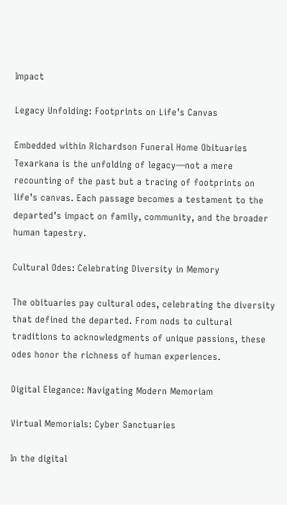Impact

Legacy Unfolding: Footprints on Life’s Canvas

Embedded within Richardson Funeral Home Obituaries Texarkana is the unfolding of legacy—not a mere recounting of the past but a tracing of footprints on life’s canvas. Each passage becomes a testament to the departed’s impact on family, community, and the broader human tapestry.

Cultural Odes: Celebrating Diversity in Memory

The obituaries pay cultural odes, celebrating the diversity that defined the departed. From nods to cultural traditions to acknowledgments of unique passions, these odes honor the richness of human experiences.

Digital Elegance: Navigating Modern Memoriam

Virtual Memorials: Cyber Sanctuaries

In the digital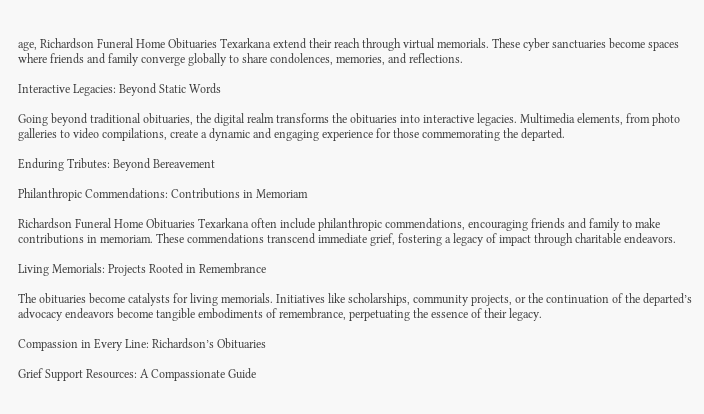age, Richardson Funeral Home Obituaries Texarkana extend their reach through virtual memorials. These cyber sanctuaries become spaces where friends and family converge globally to share condolences, memories, and reflections.

Interactive Legacies: Beyond Static Words

Going beyond traditional obituaries, the digital realm transforms the obituaries into interactive legacies. Multimedia elements, from photo galleries to video compilations, create a dynamic and engaging experience for those commemorating the departed.

Enduring Tributes: Beyond Bereavement

Philanthropic Commendations: Contributions in Memoriam

Richardson Funeral Home Obituaries Texarkana often include philanthropic commendations, encouraging friends and family to make contributions in memoriam. These commendations transcend immediate grief, fostering a legacy of impact through charitable endeavors.

Living Memorials: Projects Rooted in Remembrance

The obituaries become catalysts for living memorials. Initiatives like scholarships, community projects, or the continuation of the departed’s advocacy endeavors become tangible embodiments of remembrance, perpetuating the essence of their legacy.

Compassion in Every Line: Richardson’s Obituaries

Grief Support Resources: A Compassionate Guide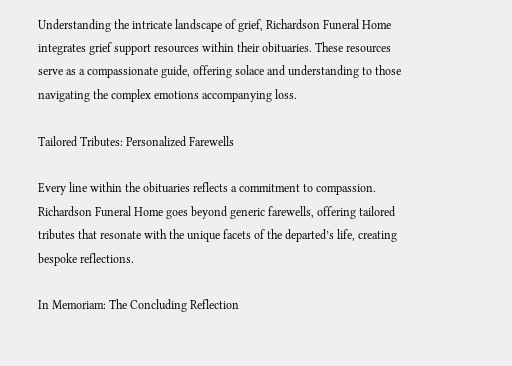Understanding the intricate landscape of grief, Richardson Funeral Home integrates grief support resources within their obituaries. These resources serve as a compassionate guide, offering solace and understanding to those navigating the complex emotions accompanying loss.

Tailored Tributes: Personalized Farewells

Every line within the obituaries reflects a commitment to compassion. Richardson Funeral Home goes beyond generic farewells, offering tailored tributes that resonate with the unique facets of the departed’s life, creating bespoke reflections.

In Memoriam: The Concluding Reflection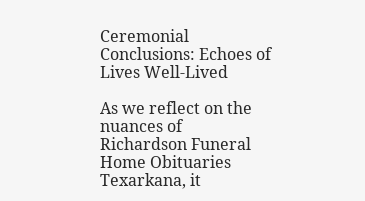Ceremonial Conclusions: Echoes of Lives Well-Lived

As we reflect on the nuances of Richardson Funeral Home Obituaries Texarkana, it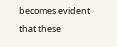becomes evident that these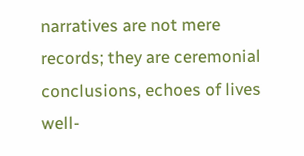narratives are not mere records; they are ceremonial conclusions, echoes of lives well-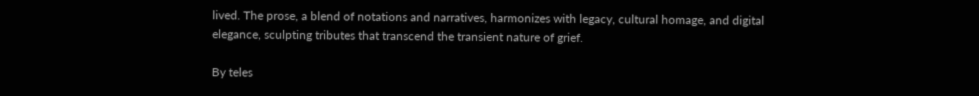lived. The prose, a blend of notations and narratives, harmonizes with legacy, cultural homage, and digital elegance, sculpting tributes that transcend the transient nature of grief.

By teles